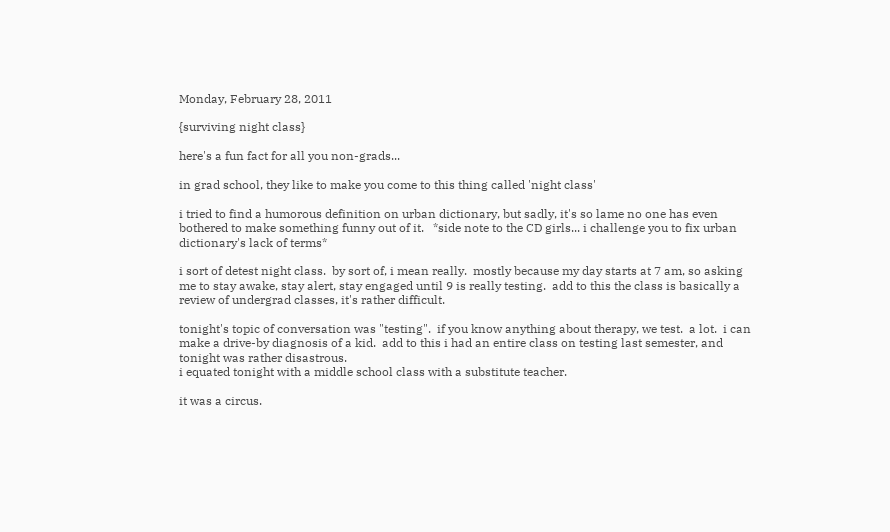Monday, February 28, 2011

{surviving night class}

here's a fun fact for all you non-grads...

in grad school, they like to make you come to this thing called 'night class'

i tried to find a humorous definition on urban dictionary, but sadly, it's so lame no one has even bothered to make something funny out of it.   *side note to the CD girls... i challenge you to fix urban dictionary's lack of terms*

i sort of detest night class.  by sort of, i mean really.  mostly because my day starts at 7 am, so asking me to stay awake, stay alert, stay engaged until 9 is really testing.  add to this the class is basically a review of undergrad classes, it's rather difficult.

tonight's topic of conversation was "testing".  if you know anything about therapy, we test.  a lot.  i can make a drive-by diagnosis of a kid.  add to this i had an entire class on testing last semester, and tonight was rather disastrous.
i equated tonight with a middle school class with a substitute teacher.

it was a circus.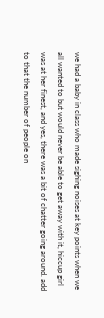we had a baby in class who made sighing noises at key points when we all wanted to but would never be able to get away with it, hiccup girl was at her finest, and yes, there was a bit of chatter going around. add to that the number of people on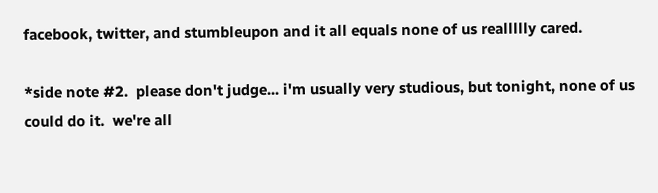facebook, twitter, and stumbleupon and it all equals none of us reallllly cared.

*side note #2.  please don't judge... i'm usually very studious, but tonight, none of us could do it.  we're all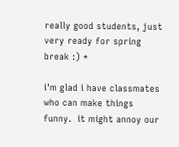really good students, just very ready for spring break :) *

i'm glad i have classmates who can make things funny.  it might annoy our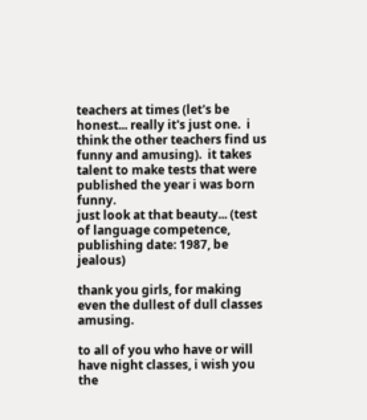teachers at times (let's be honest... really it's just one.  i think the other teachers find us funny and amusing).  it takes talent to make tests that were published the year i was born funny.
just look at that beauty... (test of language competence, publishing date: 1987, be jealous)

thank you girls, for making even the dullest of dull classes amusing.

to all of you who have or will have night classes, i wish you the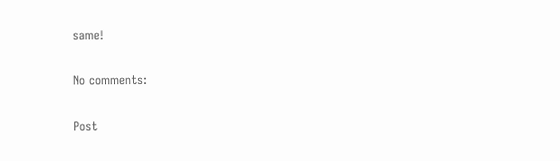same!

No comments:

Post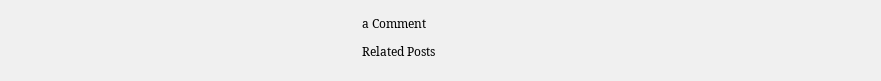a Comment

Related Posts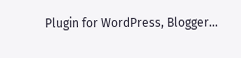Plugin for WordPress, Blogger...